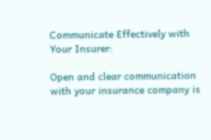Communicate Effectively with Your Insurer:

Open and clear communication with your insurance company is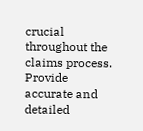crucial throughout the claims process. Provide accurate and detailed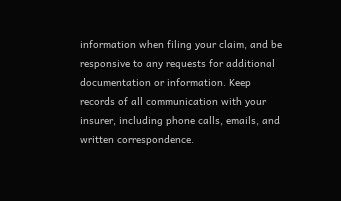information when filing your claim, and be responsive to any requests for additional documentation or information. Keep records of all communication with your insurer, including phone calls, emails, and written correspondence.